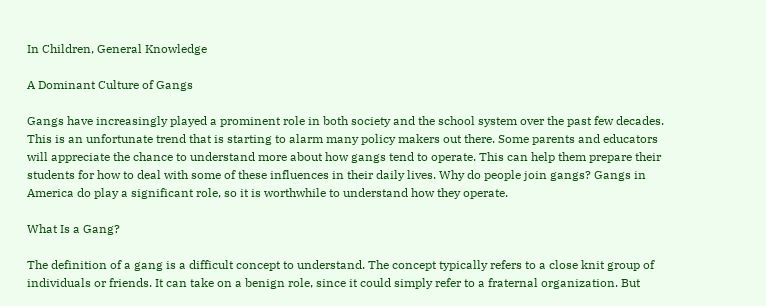In Children, General Knowledge

A Dominant Culture of Gangs

Gangs have increasingly played a prominent role in both society and the school system over the past few decades. This is an unfortunate trend that is starting to alarm many policy makers out there. Some parents and educators will appreciate the chance to understand more about how gangs tend to operate. This can help them prepare their students for how to deal with some of these influences in their daily lives. Why do people join gangs? Gangs in America do play a significant role, so it is worthwhile to understand how they operate.

What Is a Gang?

The definition of a gang is a difficult concept to understand. The concept typically refers to a close knit group of individuals or friends. It can take on a benign role, since it could simply refer to a fraternal organization. But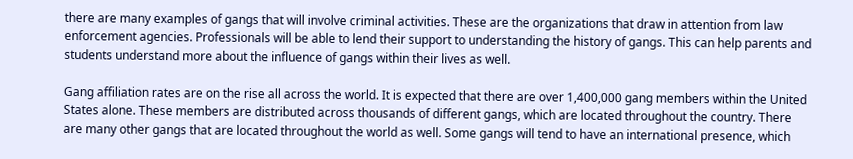there are many examples of gangs that will involve criminal activities. These are the organizations that draw in attention from law enforcement agencies. Professionals will be able to lend their support to understanding the history of gangs. This can help parents and students understand more about the influence of gangs within their lives as well.

Gang affiliation rates are on the rise all across the world. It is expected that there are over 1,400,000 gang members within the United States alone. These members are distributed across thousands of different gangs, which are located throughout the country. There are many other gangs that are located throughout the world as well. Some gangs will tend to have an international presence, which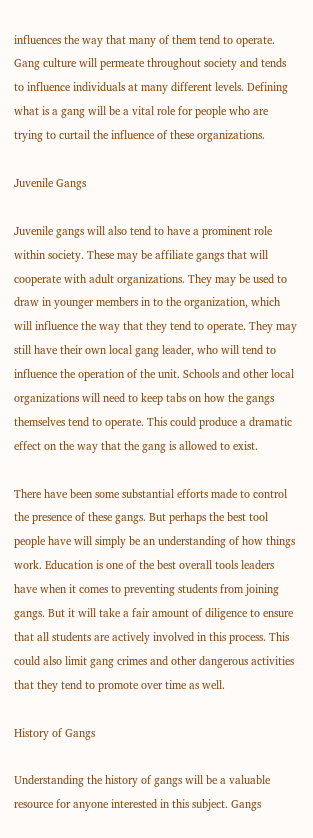influences the way that many of them tend to operate. Gang culture will permeate throughout society and tends to influence individuals at many different levels. Defining what is a gang will be a vital role for people who are trying to curtail the influence of these organizations.

Juvenile Gangs

Juvenile gangs will also tend to have a prominent role within society. These may be affiliate gangs that will cooperate with adult organizations. They may be used to draw in younger members in to the organization, which will influence the way that they tend to operate. They may still have their own local gang leader, who will tend to influence the operation of the unit. Schools and other local organizations will need to keep tabs on how the gangs themselves tend to operate. This could produce a dramatic effect on the way that the gang is allowed to exist.

There have been some substantial efforts made to control the presence of these gangs. But perhaps the best tool people have will simply be an understanding of how things work. Education is one of the best overall tools leaders have when it comes to preventing students from joining gangs. But it will take a fair amount of diligence to ensure that all students are actively involved in this process. This could also limit gang crimes and other dangerous activities that they tend to promote over time as well.

History of Gangs

Understanding the history of gangs will be a valuable resource for anyone interested in this subject. Gangs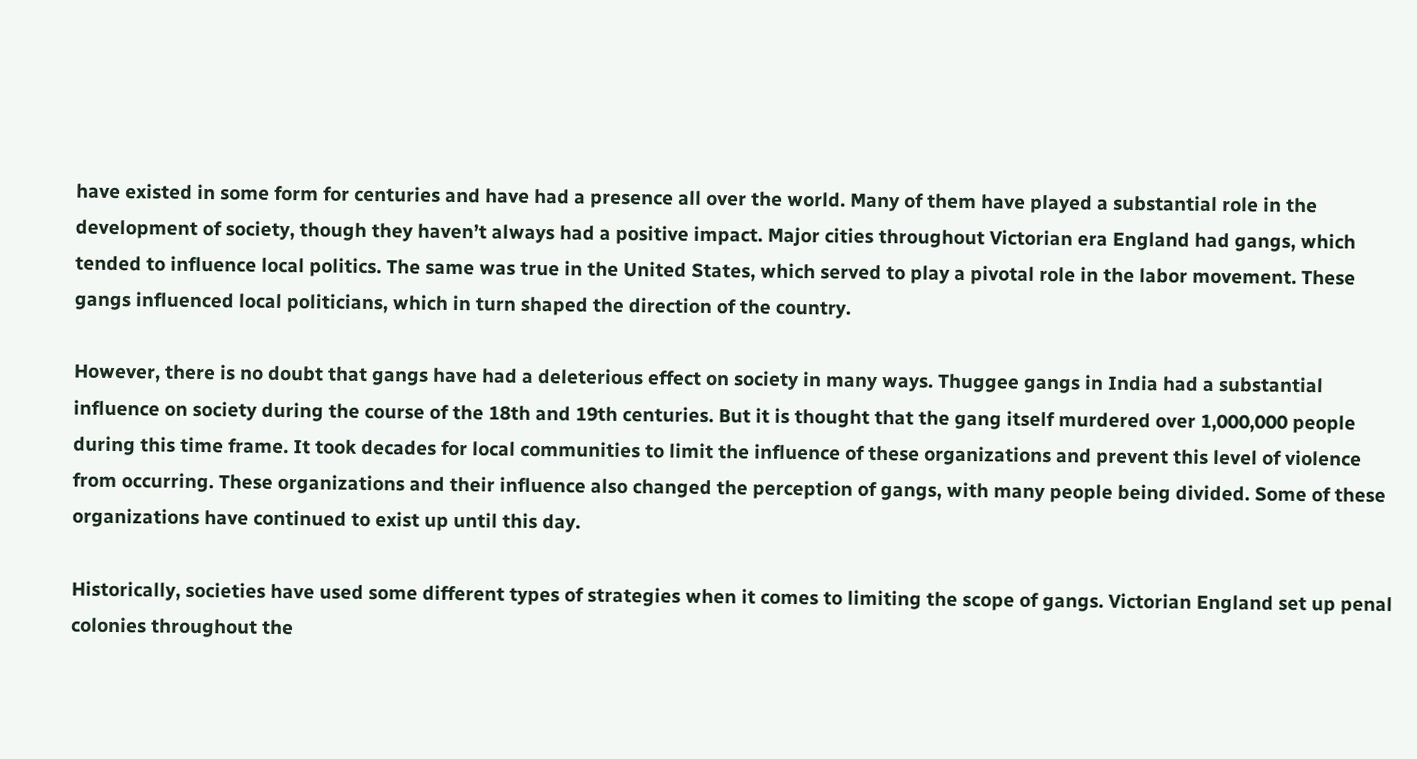have existed in some form for centuries and have had a presence all over the world. Many of them have played a substantial role in the development of society, though they haven’t always had a positive impact. Major cities throughout Victorian era England had gangs, which tended to influence local politics. The same was true in the United States, which served to play a pivotal role in the labor movement. These gangs influenced local politicians, which in turn shaped the direction of the country.

However, there is no doubt that gangs have had a deleterious effect on society in many ways. Thuggee gangs in India had a substantial influence on society during the course of the 18th and 19th centuries. But it is thought that the gang itself murdered over 1,000,000 people during this time frame. It took decades for local communities to limit the influence of these organizations and prevent this level of violence from occurring. These organizations and their influence also changed the perception of gangs, with many people being divided. Some of these organizations have continued to exist up until this day.

Historically, societies have used some different types of strategies when it comes to limiting the scope of gangs. Victorian England set up penal colonies throughout the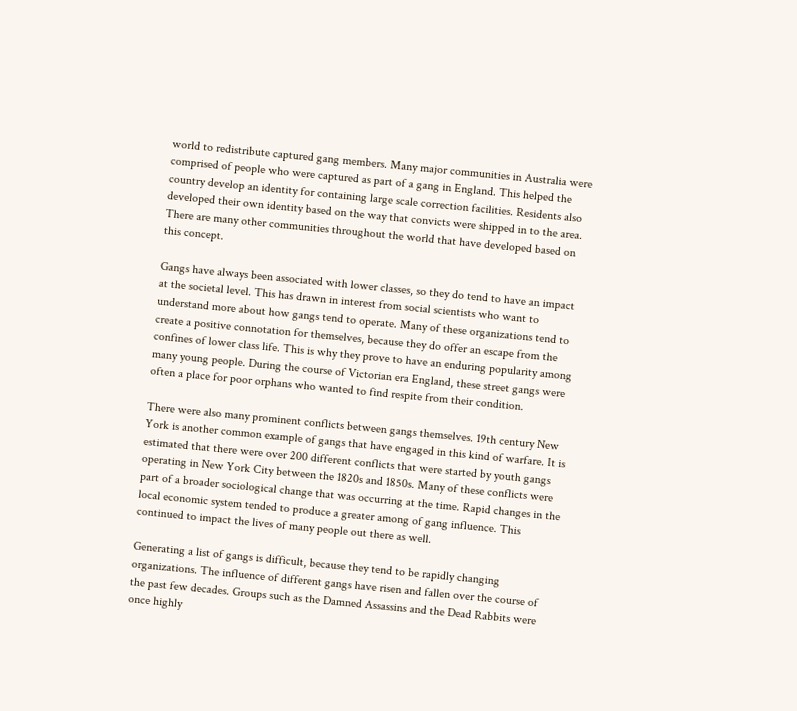world to redistribute captured gang members. Many major communities in Australia were comprised of people who were captured as part of a gang in England. This helped the country develop an identity for containing large scale correction facilities. Residents also developed their own identity based on the way that convicts were shipped in to the area. There are many other communities throughout the world that have developed based on this concept.

Gangs have always been associated with lower classes, so they do tend to have an impact at the societal level. This has drawn in interest from social scientists who want to understand more about how gangs tend to operate. Many of these organizations tend to create a positive connotation for themselves, because they do offer an escape from the confines of lower class life. This is why they prove to have an enduring popularity among many young people. During the course of Victorian era England, these street gangs were often a place for poor orphans who wanted to find respite from their condition.

There were also many prominent conflicts between gangs themselves. 19th century New York is another common example of gangs that have engaged in this kind of warfare. It is estimated that there were over 200 different conflicts that were started by youth gangs operating in New York City between the 1820s and 1850s. Many of these conflicts were part of a broader sociological change that was occurring at the time. Rapid changes in the local economic system tended to produce a greater among of gang influence. This continued to impact the lives of many people out there as well.

Generating a list of gangs is difficult, because they tend to be rapidly changing organizations. The influence of different gangs have risen and fallen over the course of the past few decades. Groups such as the Damned Assassins and the Dead Rabbits were once highly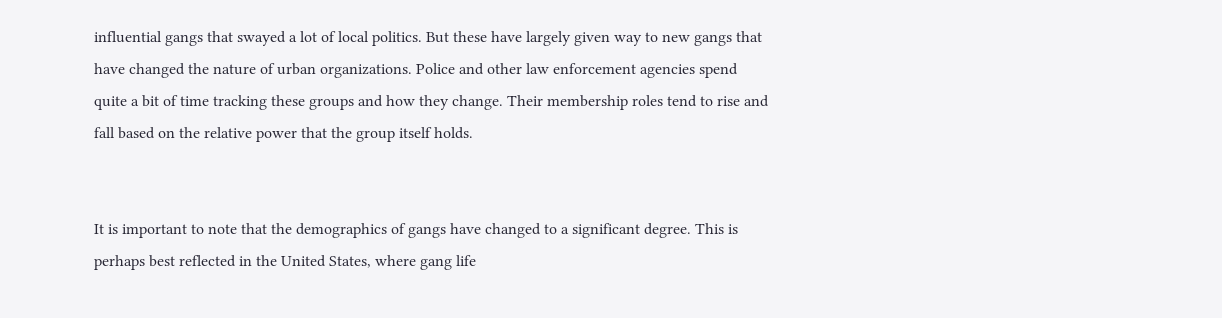influential gangs that swayed a lot of local politics. But these have largely given way to new gangs that have changed the nature of urban organizations. Police and other law enforcement agencies spend quite a bit of time tracking these groups and how they change. Their membership roles tend to rise and fall based on the relative power that the group itself holds.


It is important to note that the demographics of gangs have changed to a significant degree. This is perhaps best reflected in the United States, where gang life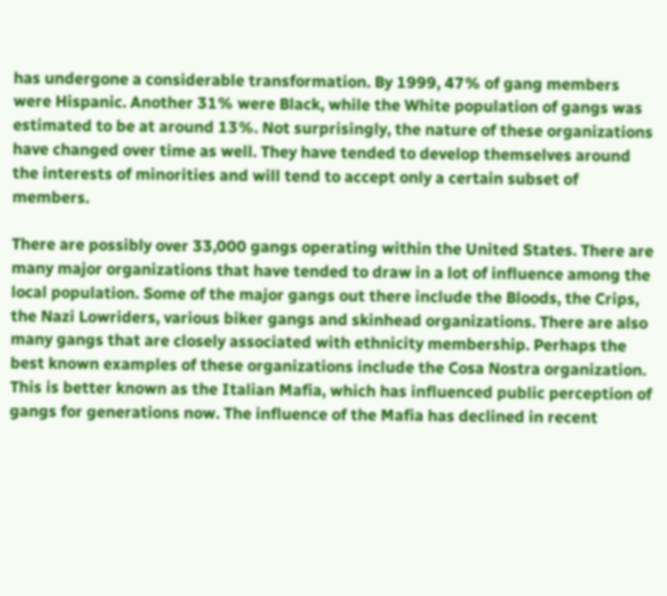has undergone a considerable transformation. By 1999, 47% of gang members were Hispanic. Another 31% were Black, while the White population of gangs was estimated to be at around 13%. Not surprisingly, the nature of these organizations have changed over time as well. They have tended to develop themselves around the interests of minorities and will tend to accept only a certain subset of members.

There are possibly over 33,000 gangs operating within the United States. There are many major organizations that have tended to draw in a lot of influence among the local population. Some of the major gangs out there include the Bloods, the Crips, the Nazi Lowriders, various biker gangs and skinhead organizations. There are also many gangs that are closely associated with ethnicity membership. Perhaps the best known examples of these organizations include the Cosa Nostra organization. This is better known as the Italian Mafia, which has influenced public perception of gangs for generations now. The influence of the Mafia has declined in recent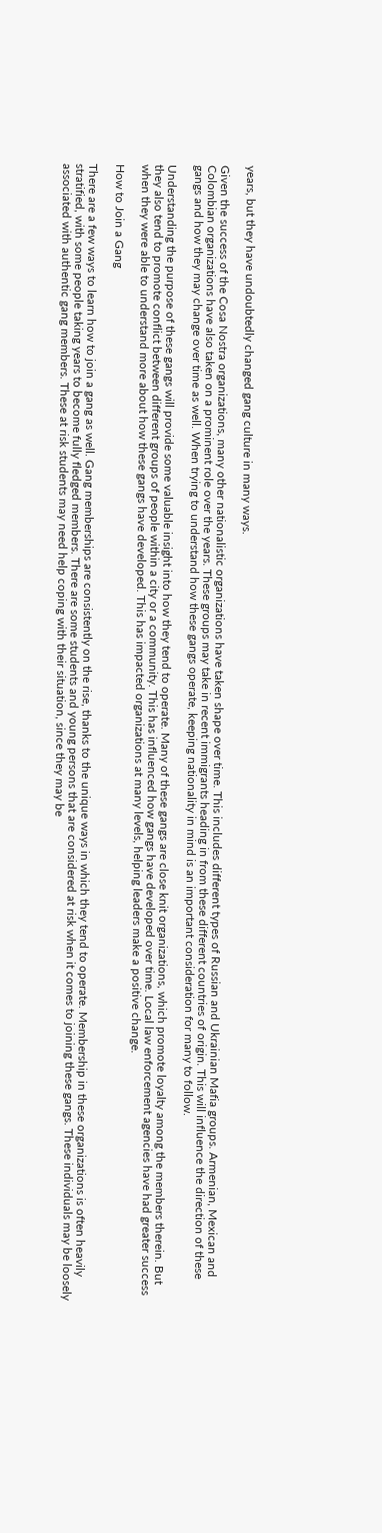years, but they have undoubtedly changed gang culture in many ways.

Given the success of the Cosa Nostra organizations, many other nationalistic organizations have taken shape over time. This includes different types of Russian and Ukrainian Mafia groups. Armenian, Mexican and Colombian organizations have also taken on a prominent role over the years. These groups may take in recent immigrants heading in from these different countries of origin. This will influence the direction of these gangs and how they may change over time as well. When trying to understand how these gangs operate, keeping nationality in mind is an important consideration for many to follow.

Understanding the purpose of these gangs will provide some valuable insight into how they tend to operate. Many of these gangs are close knit organizations, which promote loyalty among the members therein. But they also tend to promote conflict between different groups of people within a city or a community. This has influenced how gangs have developed over time. Local law enforcement agencies have had greater success when they were able to understand more about how these gangs have developed. This has impacted organizations at many levels, helping leaders make a positive change.

How to Join a Gang

There are a few ways to learn how to join a gang as well. Gang memberships are consistently on the rise, thanks to the unique ways in which they tend to operate. Membership in these organizations is often heavily stratified, with some people taking years to become fully fledged members. There are some students and young persons that are considered at risk when it comes to joining these gangs. These individuals may be loosely associated with authentic gang members. These at risk students may need help coping with their situation, since they may be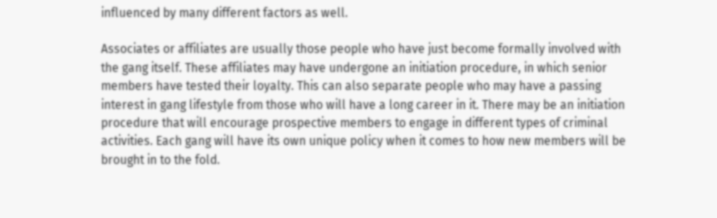influenced by many different factors as well.

Associates or affiliates are usually those people who have just become formally involved with the gang itself. These affiliates may have undergone an initiation procedure, in which senior members have tested their loyalty. This can also separate people who may have a passing interest in gang lifestyle from those who will have a long career in it. There may be an initiation procedure that will encourage prospective members to engage in different types of criminal activities. Each gang will have its own unique policy when it comes to how new members will be brought in to the fold.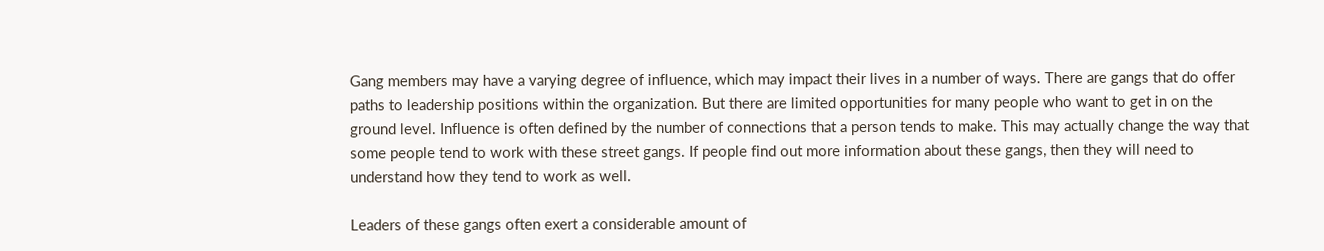Gang members may have a varying degree of influence, which may impact their lives in a number of ways. There are gangs that do offer paths to leadership positions within the organization. But there are limited opportunities for many people who want to get in on the ground level. Influence is often defined by the number of connections that a person tends to make. This may actually change the way that some people tend to work with these street gangs. If people find out more information about these gangs, then they will need to understand how they tend to work as well.

Leaders of these gangs often exert a considerable amount of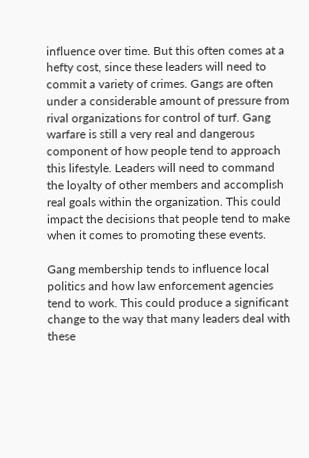influence over time. But this often comes at a hefty cost, since these leaders will need to commit a variety of crimes. Gangs are often under a considerable amount of pressure from rival organizations for control of turf. Gang warfare is still a very real and dangerous component of how people tend to approach this lifestyle. Leaders will need to command the loyalty of other members and accomplish real goals within the organization. This could impact the decisions that people tend to make when it comes to promoting these events.

Gang membership tends to influence local politics and how law enforcement agencies tend to work. This could produce a significant change to the way that many leaders deal with these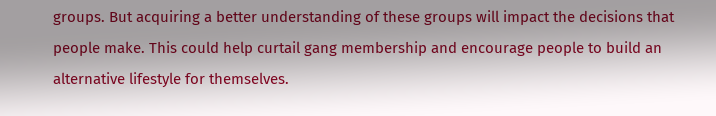groups. But acquiring a better understanding of these groups will impact the decisions that people make. This could help curtail gang membership and encourage people to build an alternative lifestyle for themselves.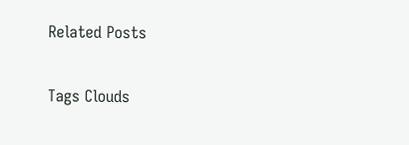Related Posts

Tags Clouds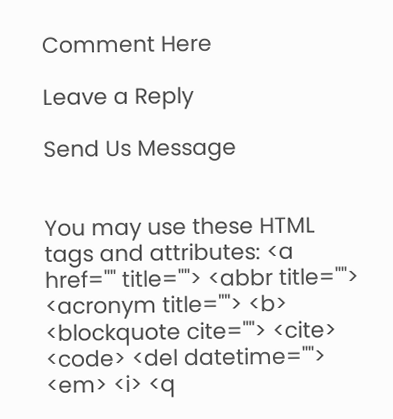Comment Here

Leave a Reply

Send Us Message


You may use these HTML tags and attributes: <a href="" title=""> <abbr title=""> <acronym title=""> <b> <blockquote cite=""> <cite> <code> <del datetime=""> <em> <i> <q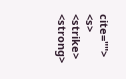cite=""> <s> <strike> <strong>